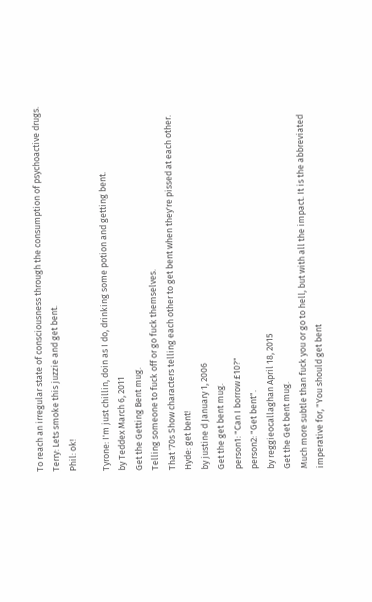To reach an irregular state of consciousness through the consumption of psychoactive drugs.
Terry: Lets smoke this juzzie and get bent.
Phil: ok!

Tyrone: I'm just chillin, doin as I do, drinking some potion and getting bent.
by Teddex March 6, 2011
Get the Getting Bent mug.
Telling someone to fuck off or go fuck themselves.
That '70s Show characters telling each other to get bent when they're pissed at each other.
Hyde: get bent!
by justine d January 1, 2006
Get the get bent mug.
person1: "Can I borrow £10?"
person2: "Get bent".
by reggieocallaghan April 18, 2015
Get the Get bent mug.
Much more subtle than fuck you or go to hell, but with all the impact. It is the abbreviated imperative for, "You should get bent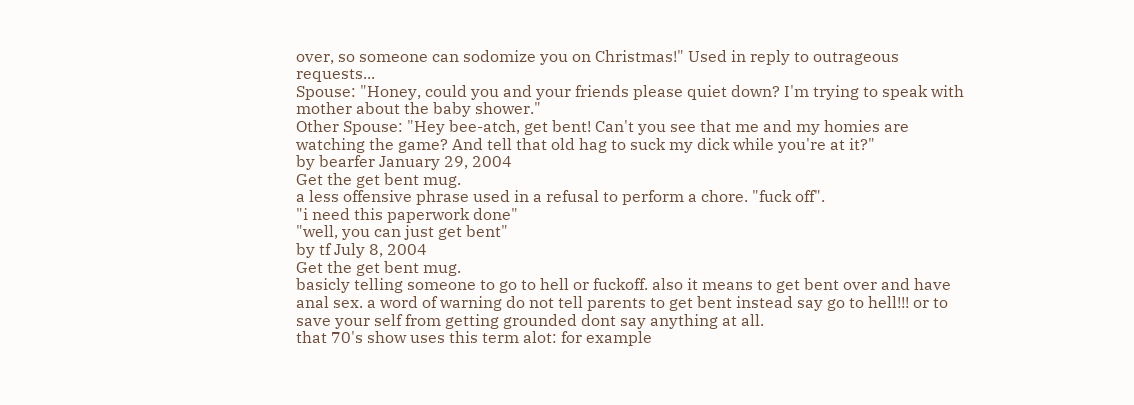over, so someone can sodomize you on Christmas!" Used in reply to outrageous requests...
Spouse: "Honey, could you and your friends please quiet down? I'm trying to speak with mother about the baby shower."
Other Spouse: "Hey bee-atch, get bent! Can't you see that me and my homies are watching the game? And tell that old hag to suck my dick while you're at it?"
by bearfer January 29, 2004
Get the get bent mug.
a less offensive phrase used in a refusal to perform a chore. "fuck off".
"i need this paperwork done"
"well, you can just get bent"
by tf July 8, 2004
Get the get bent mug.
basicly telling someone to go to hell or fuckoff. also it means to get bent over and have anal sex. a word of warning do not tell parents to get bent instead say go to hell!!! or to save your self from getting grounded dont say anything at all.
that 70's show uses this term alot: for example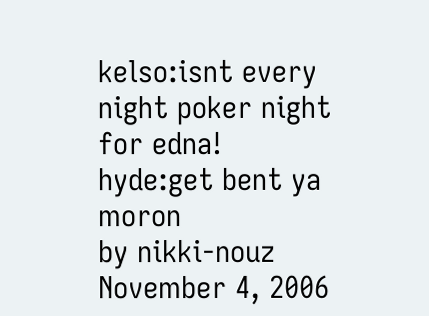kelso:isnt every night poker night for edna!
hyde:get bent ya moron
by nikki-nouz November 4, 2006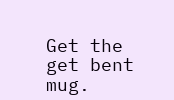Get the get bent mug.